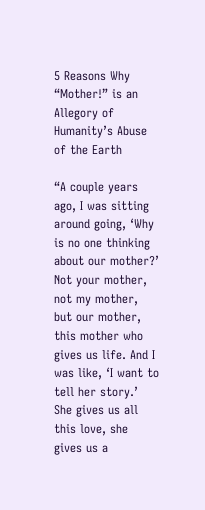5 Reasons Why “Mother!” is an Allegory of Humanity’s Abuse of the Earth

“A couple years ago, I was sitting around going, ‘Why is no one thinking about our mother?’ Not your mother, not my mother, but our mother, this mother who gives us life. And I was like, ‘I want to tell her story.’ She gives us all this love, she gives us a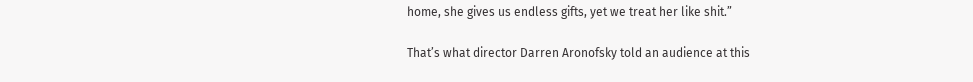home, she gives us endless gifts, yet we treat her like shit.”

That’s what director Darren Aronofsky told an audience at this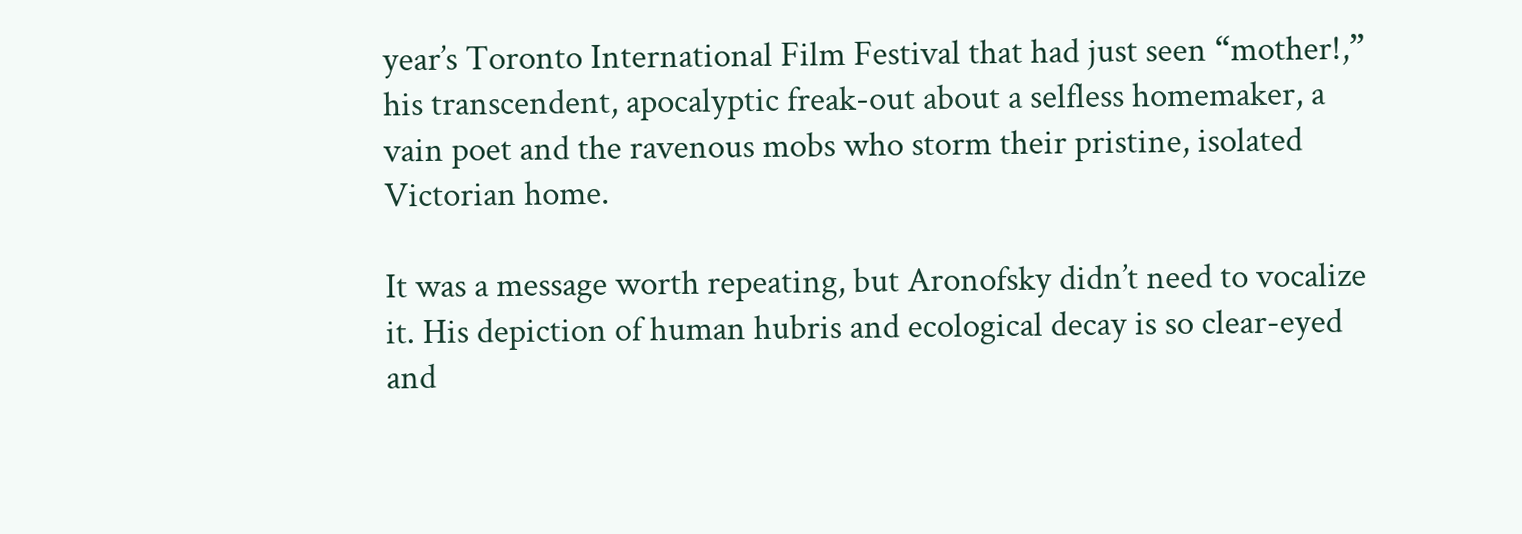year’s Toronto International Film Festival that had just seen “mother!,” his transcendent, apocalyptic freak-out about a selfless homemaker, a vain poet and the ravenous mobs who storm their pristine, isolated Victorian home.

It was a message worth repeating, but Aronofsky didn’t need to vocalize it. His depiction of human hubris and ecological decay is so clear-eyed and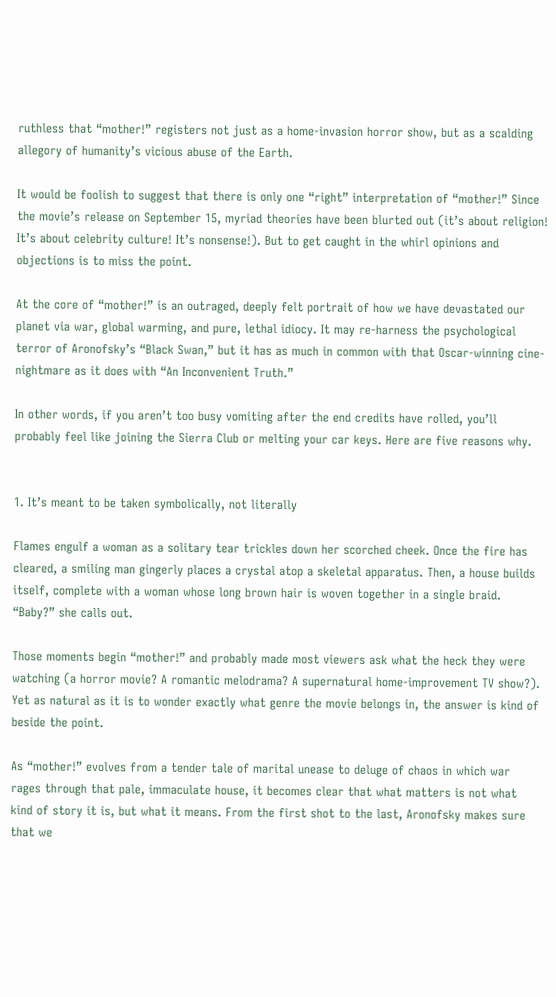ruthless that “mother!” registers not just as a home-invasion horror show, but as a scalding allegory of humanity’s vicious abuse of the Earth.

It would be foolish to suggest that there is only one “right” interpretation of “mother!” Since the movie’s release on September 15, myriad theories have been blurted out (it’s about religion! It’s about celebrity culture! It’s nonsense!). But to get caught in the whirl opinions and objections is to miss the point.

At the core of “mother!” is an outraged, deeply felt portrait of how we have devastated our planet via war, global warming, and pure, lethal idiocy. It may re-harness the psychological terror of Aronofsky’s “Black Swan,” but it has as much in common with that Oscar-winning cine-nightmare as it does with “An Inconvenient Truth.”

In other words, if you aren’t too busy vomiting after the end credits have rolled, you’ll probably feel like joining the Sierra Club or melting your car keys. Here are five reasons why.


1. It’s meant to be taken symbolically, not literally

Flames engulf a woman as a solitary tear trickles down her scorched cheek. Once the fire has cleared, a smiling man gingerly places a crystal atop a skeletal apparatus. Then, a house builds itself, complete with a woman whose long brown hair is woven together in a single braid. “Baby?” she calls out.

Those moments begin “mother!” and probably made most viewers ask what the heck they were watching (a horror movie? A romantic melodrama? A supernatural home-improvement TV show?). Yet as natural as it is to wonder exactly what genre the movie belongs in, the answer is kind of beside the point.

As “mother!” evolves from a tender tale of marital unease to deluge of chaos in which war rages through that pale, immaculate house, it becomes clear that what matters is not what kind of story it is, but what it means. From the first shot to the last, Aronofsky makes sure that we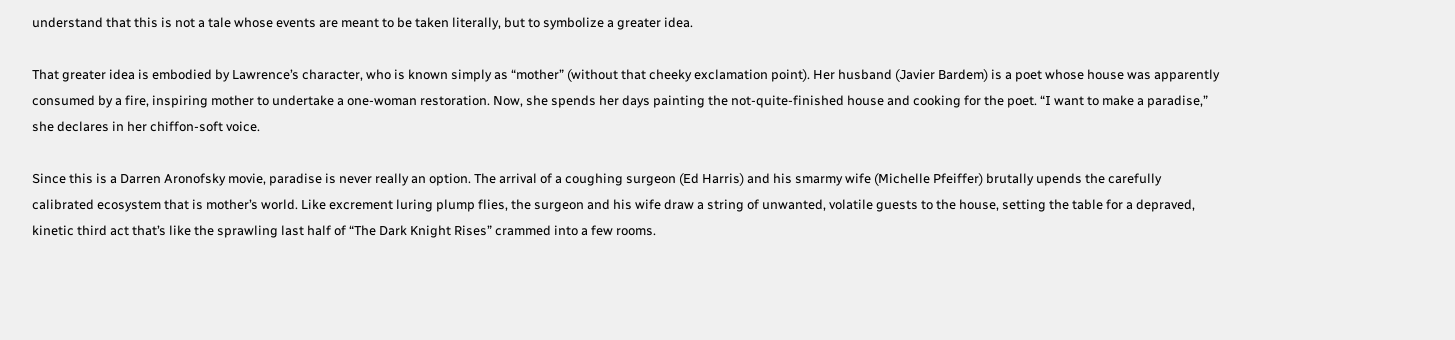understand that this is not a tale whose events are meant to be taken literally, but to symbolize a greater idea.

That greater idea is embodied by Lawrence’s character, who is known simply as “mother” (without that cheeky exclamation point). Her husband (Javier Bardem) is a poet whose house was apparently consumed by a fire, inspiring mother to undertake a one-woman restoration. Now, she spends her days painting the not-quite-finished house and cooking for the poet. “I want to make a paradise,” she declares in her chiffon-soft voice.

Since this is a Darren Aronofsky movie, paradise is never really an option. The arrival of a coughing surgeon (Ed Harris) and his smarmy wife (Michelle Pfeiffer) brutally upends the carefully calibrated ecosystem that is mother’s world. Like excrement luring plump flies, the surgeon and his wife draw a string of unwanted, volatile guests to the house, setting the table for a depraved, kinetic third act that’s like the sprawling last half of “The Dark Knight Rises” crammed into a few rooms.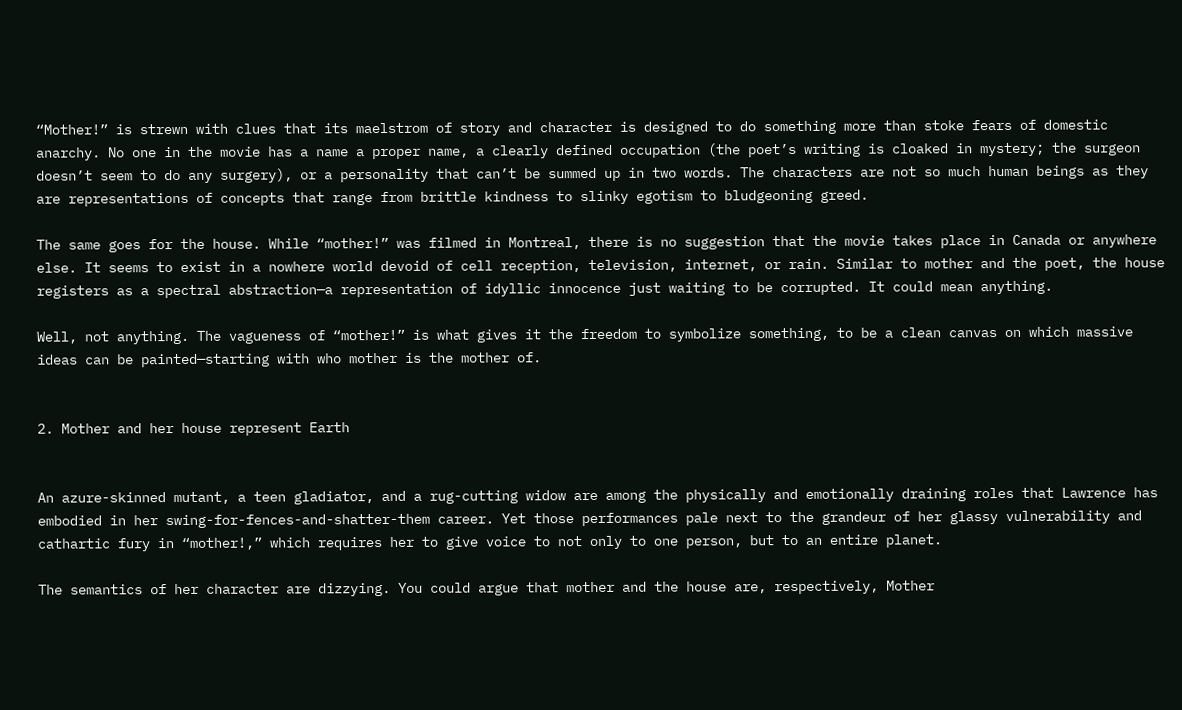“Mother!” is strewn with clues that its maelstrom of story and character is designed to do something more than stoke fears of domestic anarchy. No one in the movie has a name a proper name, a clearly defined occupation (the poet’s writing is cloaked in mystery; the surgeon doesn’t seem to do any surgery), or a personality that can’t be summed up in two words. The characters are not so much human beings as they are representations of concepts that range from brittle kindness to slinky egotism to bludgeoning greed.

The same goes for the house. While “mother!” was filmed in Montreal, there is no suggestion that the movie takes place in Canada or anywhere else. It seems to exist in a nowhere world devoid of cell reception, television, internet, or rain. Similar to mother and the poet, the house registers as a spectral abstraction—a representation of idyllic innocence just waiting to be corrupted. It could mean anything.

Well, not anything. The vagueness of “mother!” is what gives it the freedom to symbolize something, to be a clean canvas on which massive ideas can be painted—starting with who mother is the mother of.


2. Mother and her house represent Earth


An azure-skinned mutant, a teen gladiator, and a rug-cutting widow are among the physically and emotionally draining roles that Lawrence has embodied in her swing-for-fences-and-shatter-them career. Yet those performances pale next to the grandeur of her glassy vulnerability and cathartic fury in “mother!,” which requires her to give voice to not only to one person, but to an entire planet.

The semantics of her character are dizzying. You could argue that mother and the house are, respectively, Mother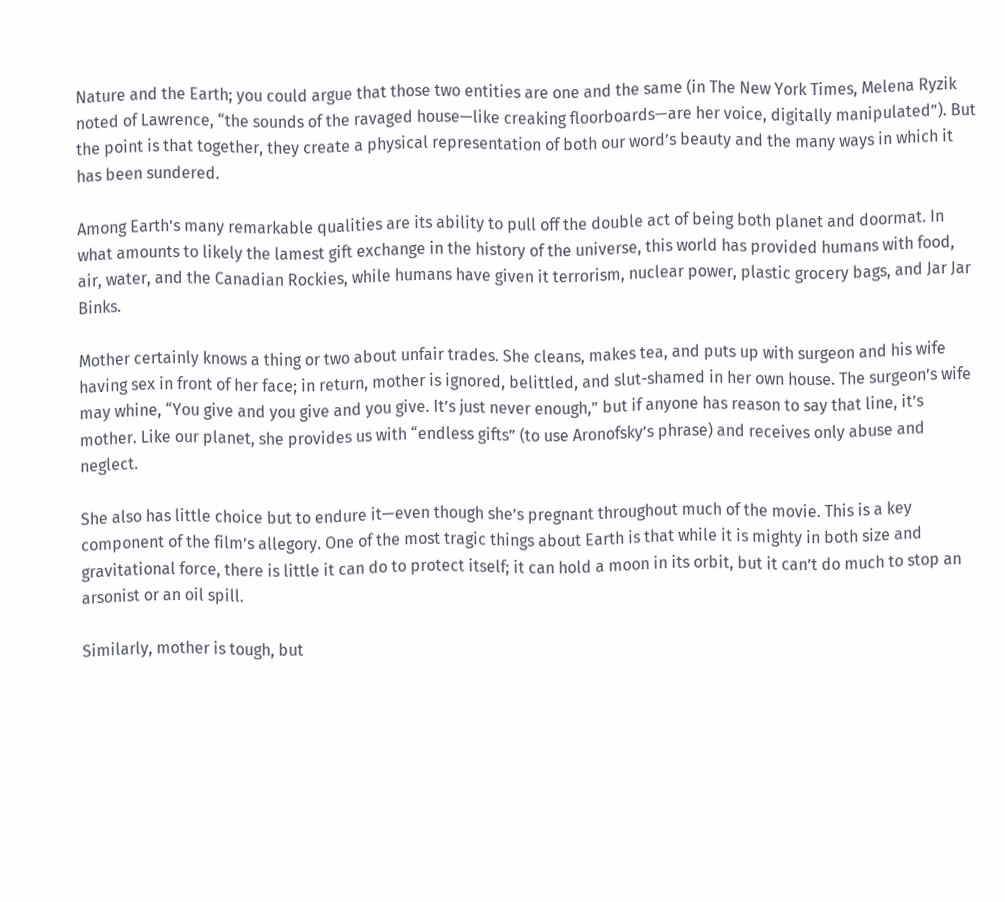Nature and the Earth; you could argue that those two entities are one and the same (in The New York Times, Melena Ryzik noted of Lawrence, “the sounds of the ravaged house—like creaking floorboards—are her voice, digitally manipulated”). But the point is that together, they create a physical representation of both our word’s beauty and the many ways in which it has been sundered.

Among Earth’s many remarkable qualities are its ability to pull off the double act of being both planet and doormat. In what amounts to likely the lamest gift exchange in the history of the universe, this world has provided humans with food, air, water, and the Canadian Rockies, while humans have given it terrorism, nuclear power, plastic grocery bags, and Jar Jar Binks.

Mother certainly knows a thing or two about unfair trades. She cleans, makes tea, and puts up with surgeon and his wife having sex in front of her face; in return, mother is ignored, belittled, and slut-shamed in her own house. The surgeon’s wife may whine, “You give and you give and you give. It’s just never enough,” but if anyone has reason to say that line, it’s mother. Like our planet, she provides us with “endless gifts” (to use Aronofsky’s phrase) and receives only abuse and neglect.

She also has little choice but to endure it—even though she’s pregnant throughout much of the movie. This is a key component of the film’s allegory. One of the most tragic things about Earth is that while it is mighty in both size and gravitational force, there is little it can do to protect itself; it can hold a moon in its orbit, but it can’t do much to stop an arsonist or an oil spill.

Similarly, mother is tough, but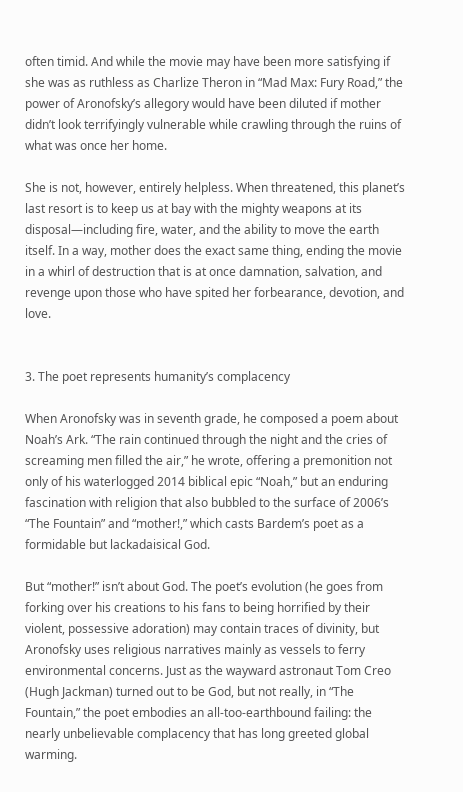often timid. And while the movie may have been more satisfying if she was as ruthless as Charlize Theron in “Mad Max: Fury Road,” the power of Aronofsky’s allegory would have been diluted if mother didn’t look terrifyingly vulnerable while crawling through the ruins of what was once her home.

She is not, however, entirely helpless. When threatened, this planet’s last resort is to keep us at bay with the mighty weapons at its disposal—including fire, water, and the ability to move the earth itself. In a way, mother does the exact same thing, ending the movie in a whirl of destruction that is at once damnation, salvation, and revenge upon those who have spited her forbearance, devotion, and love.


3. The poet represents humanity’s complacency

When Aronofsky was in seventh grade, he composed a poem about Noah’s Ark. “The rain continued through the night and the cries of screaming men filled the air,” he wrote, offering a premonition not only of his waterlogged 2014 biblical epic “Noah,” but an enduring fascination with religion that also bubbled to the surface of 2006’s “The Fountain” and “mother!,” which casts Bardem’s poet as a formidable but lackadaisical God.

But “mother!” isn’t about God. The poet’s evolution (he goes from forking over his creations to his fans to being horrified by their violent, possessive adoration) may contain traces of divinity, but Aronofsky uses religious narratives mainly as vessels to ferry environmental concerns. Just as the wayward astronaut Tom Creo (Hugh Jackman) turned out to be God, but not really, in “The Fountain,” the poet embodies an all-too-earthbound failing: the nearly unbelievable complacency that has long greeted global warming.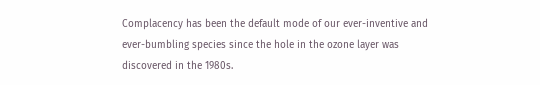Complacency has been the default mode of our ever-inventive and ever-bumbling species since the hole in the ozone layer was discovered in the 1980s.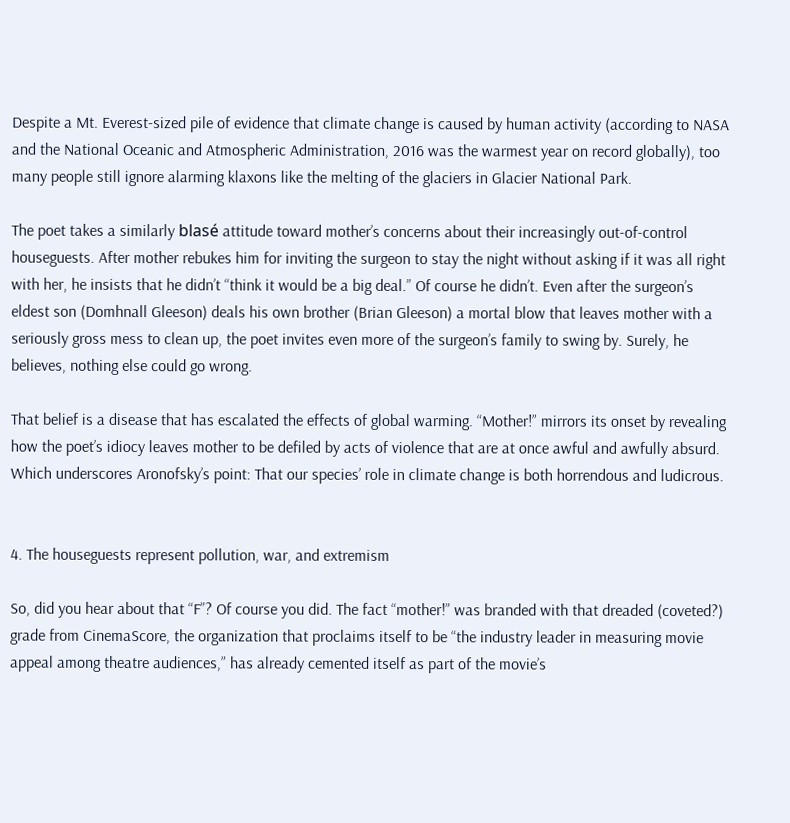Despite a Mt. Everest-sized pile of evidence that climate change is caused by human activity (according to NASA and the National Oceanic and Atmospheric Administration, 2016 was the warmest year on record globally), too many people still ignore alarming klaxons like the melting of the glaciers in Glacier National Park.

The poet takes a similarly blasé attitude toward mother’s concerns about their increasingly out-of-control houseguests. After mother rebukes him for inviting the surgeon to stay the night without asking if it was all right with her, he insists that he didn’t “think it would be a big deal.” Of course he didn’t. Even after the surgeon’s eldest son (Domhnall Gleeson) deals his own brother (Brian Gleeson) a mortal blow that leaves mother with a seriously gross mess to clean up, the poet invites even more of the surgeon’s family to swing by. Surely, he believes, nothing else could go wrong.

That belief is a disease that has escalated the effects of global warming. “Mother!” mirrors its onset by revealing how the poet’s idiocy leaves mother to be defiled by acts of violence that are at once awful and awfully absurd. Which underscores Aronofsky’s point: That our species’ role in climate change is both horrendous and ludicrous.


4. The houseguests represent pollution, war, and extremism

So, did you hear about that “F”? Of course you did. The fact “mother!” was branded with that dreaded (coveted?) grade from CinemaScore, the organization that proclaims itself to be “the industry leader in measuring movie appeal among theatre audiences,” has already cemented itself as part of the movie’s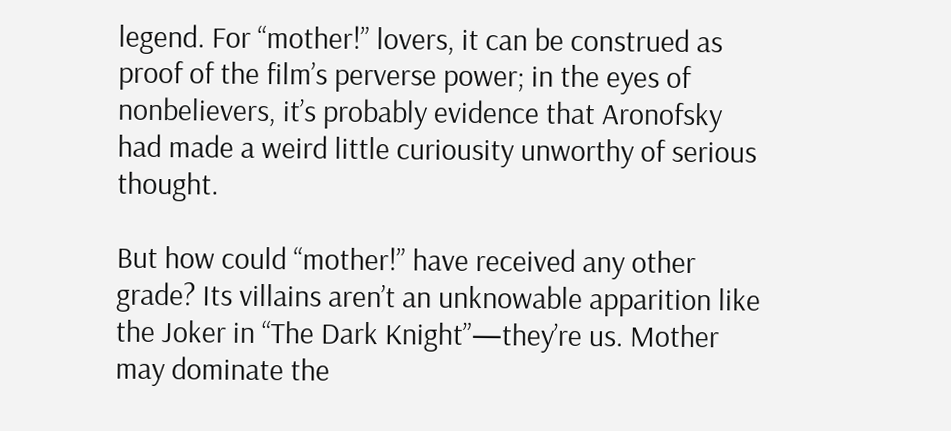legend. For “mother!” lovers, it can be construed as proof of the film’s perverse power; in the eyes of nonbelievers, it’s probably evidence that Aronofsky had made a weird little curiousity unworthy of serious thought.

But how could “mother!” have received any other grade? Its villains aren’t an unknowable apparition like the Joker in “The Dark Knight”—they’re us. Mother may dominate the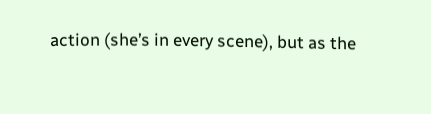action (she’s in every scene), but as the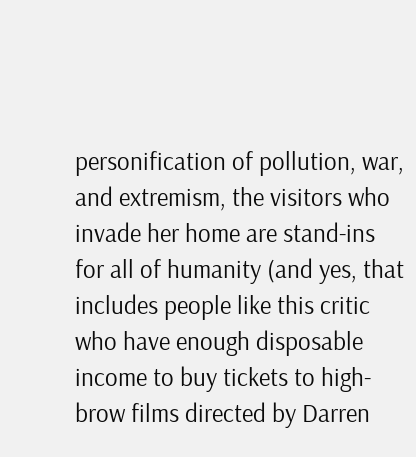personification of pollution, war, and extremism, the visitors who invade her home are stand-ins for all of humanity (and yes, that includes people like this critic who have enough disposable income to buy tickets to high-brow films directed by Darren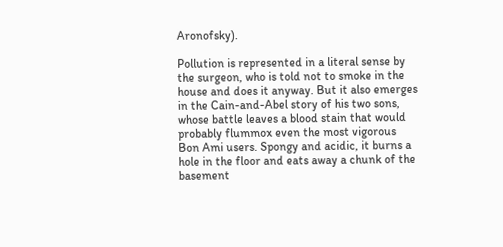Aronofsky).

Pollution is represented in a literal sense by the surgeon, who is told not to smoke in the house and does it anyway. But it also emerges in the Cain-and-Abel story of his two sons, whose battle leaves a blood stain that would probably flummox even the most vigorous Bon Ami users. Spongy and acidic, it burns a hole in the floor and eats away a chunk of the basement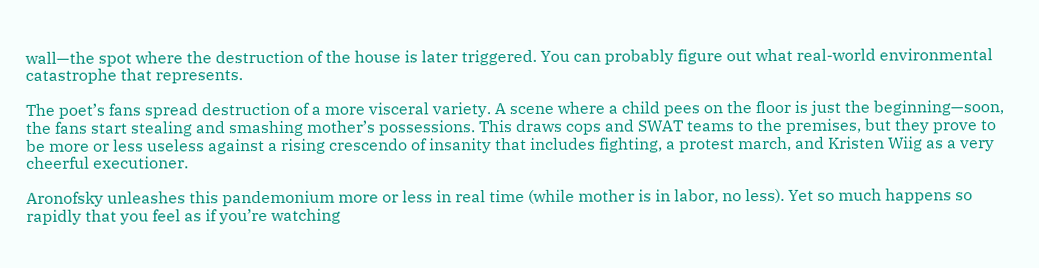wall—the spot where the destruction of the house is later triggered. You can probably figure out what real-world environmental catastrophe that represents.

The poet’s fans spread destruction of a more visceral variety. A scene where a child pees on the floor is just the beginning—soon, the fans start stealing and smashing mother’s possessions. This draws cops and SWAT teams to the premises, but they prove to be more or less useless against a rising crescendo of insanity that includes fighting, a protest march, and Kristen Wiig as a very cheerful executioner.

Aronofsky unleashes this pandemonium more or less in real time (while mother is in labor, no less). Yet so much happens so rapidly that you feel as if you’re watching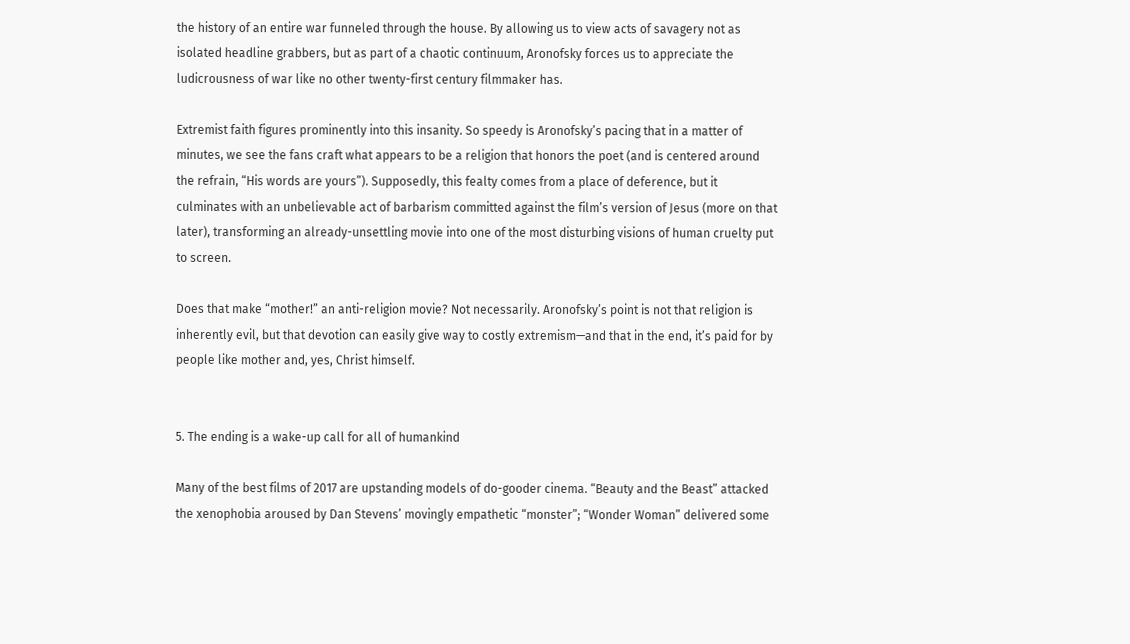the history of an entire war funneled through the house. By allowing us to view acts of savagery not as isolated headline grabbers, but as part of a chaotic continuum, Aronofsky forces us to appreciate the ludicrousness of war like no other twenty-first century filmmaker has.

Extremist faith figures prominently into this insanity. So speedy is Aronofsky’s pacing that in a matter of minutes, we see the fans craft what appears to be a religion that honors the poet (and is centered around the refrain, “His words are yours”). Supposedly, this fealty comes from a place of deference, but it culminates with an unbelievable act of barbarism committed against the film’s version of Jesus (more on that later), transforming an already-unsettling movie into one of the most disturbing visions of human cruelty put to screen.

Does that make “mother!” an anti-religion movie? Not necessarily. Aronofsky’s point is not that religion is inherently evil, but that devotion can easily give way to costly extremism—and that in the end, it’s paid for by people like mother and, yes, Christ himself.


5. The ending is a wake-up call for all of humankind

Many of the best films of 2017 are upstanding models of do-gooder cinema. “Beauty and the Beast” attacked the xenophobia aroused by Dan Stevens’ movingly empathetic “monster”; “Wonder Woman” delivered some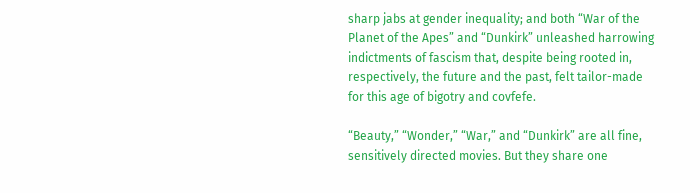sharp jabs at gender inequality; and both “War of the Planet of the Apes” and “Dunkirk” unleashed harrowing indictments of fascism that, despite being rooted in, respectively, the future and the past, felt tailor-made for this age of bigotry and covfefe.

“Beauty,” “Wonder,” “War,” and “Dunkirk” are all fine, sensitively directed movies. But they share one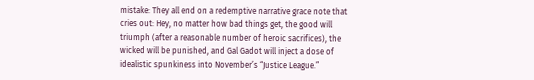mistake: They all end on a redemptive narrative grace note that cries out: Hey, no matter how bad things get, the good will triumph (after a reasonable number of heroic sacrifices), the wicked will be punished, and Gal Gadot will inject a dose of idealistic spunkiness into November’s “Justice League.”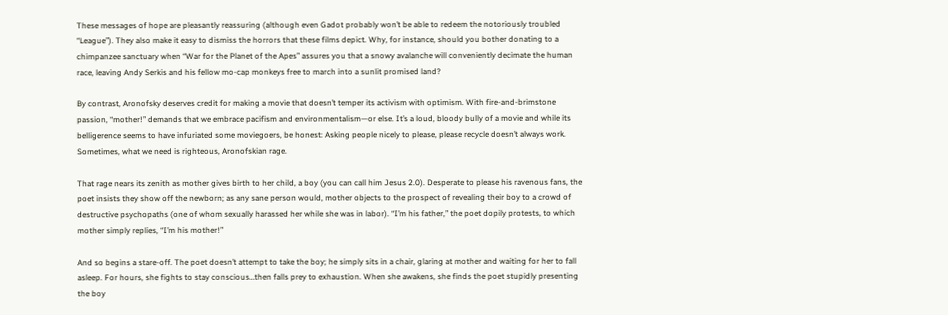These messages of hope are pleasantly reassuring (although even Gadot probably won’t be able to redeem the notoriously troubled “League”). They also make it easy to dismiss the horrors that these films depict. Why, for instance, should you bother donating to a chimpanzee sanctuary when “War for the Planet of the Apes” assures you that a snowy avalanche will conveniently decimate the human race, leaving Andy Serkis and his fellow mo-cap monkeys free to march into a sunlit promised land?

By contrast, Aronofsky deserves credit for making a movie that doesn’t temper its activism with optimism. With fire-and-brimstone passion, “mother!” demands that we embrace pacifism and environmentalism—or else. It’s a loud, bloody bully of a movie and while its belligerence seems to have infuriated some moviegoers, be honest: Asking people nicely to please, please recycle doesn’t always work. Sometimes, what we need is righteous, Aronofskian rage.

That rage nears its zenith as mother gives birth to her child, a boy (you can call him Jesus 2.0). Desperate to please his ravenous fans, the poet insists they show off the newborn; as any sane person would, mother objects to the prospect of revealing their boy to a crowd of destructive psychopaths (one of whom sexually harassed her while she was in labor). “I’m his father,” the poet dopily protests, to which mother simply replies, “I’m his mother!”

And so begins a stare-off. The poet doesn’t attempt to take the boy; he simply sits in a chair, glaring at mother and waiting for her to fall asleep. For hours, she fights to stay conscious…then falls prey to exhaustion. When she awakens, she finds the poet stupidly presenting the boy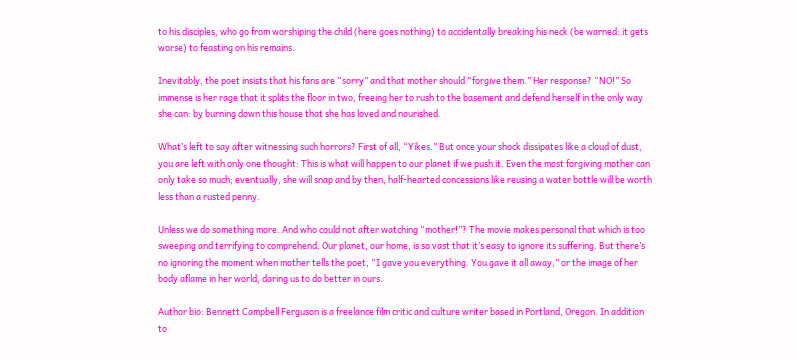to his disciples, who go from worshiping the child (here goes nothing) to accidentally breaking his neck (be warned: it gets worse) to feasting on his remains.

Inevitably, the poet insists that his fans are “sorry” and that mother should “forgive them.” Her response? “NO!” So immense is her rage that it splits the floor in two, freeing her to rush to the basement and defend herself in the only way she can: by burning down this house that she has loved and nourished.

What’s left to say after witnessing such horrors? First of all, “Yikes.” But once your shock dissipates like a cloud of dust, you are left with only one thought: This is what will happen to our planet if we push it. Even the most forgiving mother can only take so much; eventually, she will snap and by then, half-hearted concessions like reusing a water bottle will be worth less than a rusted penny.

Unless we do something more. And who could not after watching “mother!”? The movie makes personal that which is too sweeping and terrifying to comprehend. Our planet, our home, is so vast that it’s easy to ignore its suffering. But there’s no ignoring the moment when mother tells the poet, “I gave you everything. You gave it all away,” or the image of her body aflame in her world, daring us to do better in ours.

Author bio: Bennett Campbell Ferguson is a freelance film critic and culture writer based in Portland, Oregon. In addition to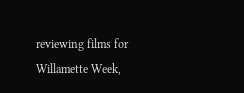reviewing films for Willamette Week,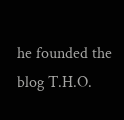he founded the blog T.H.O.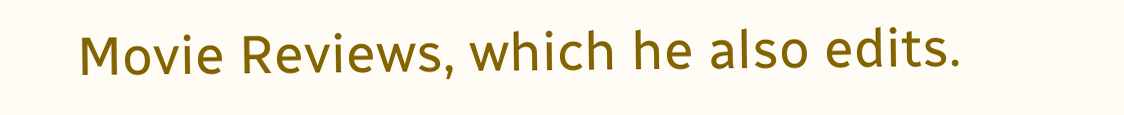Movie Reviews, which he also edits.